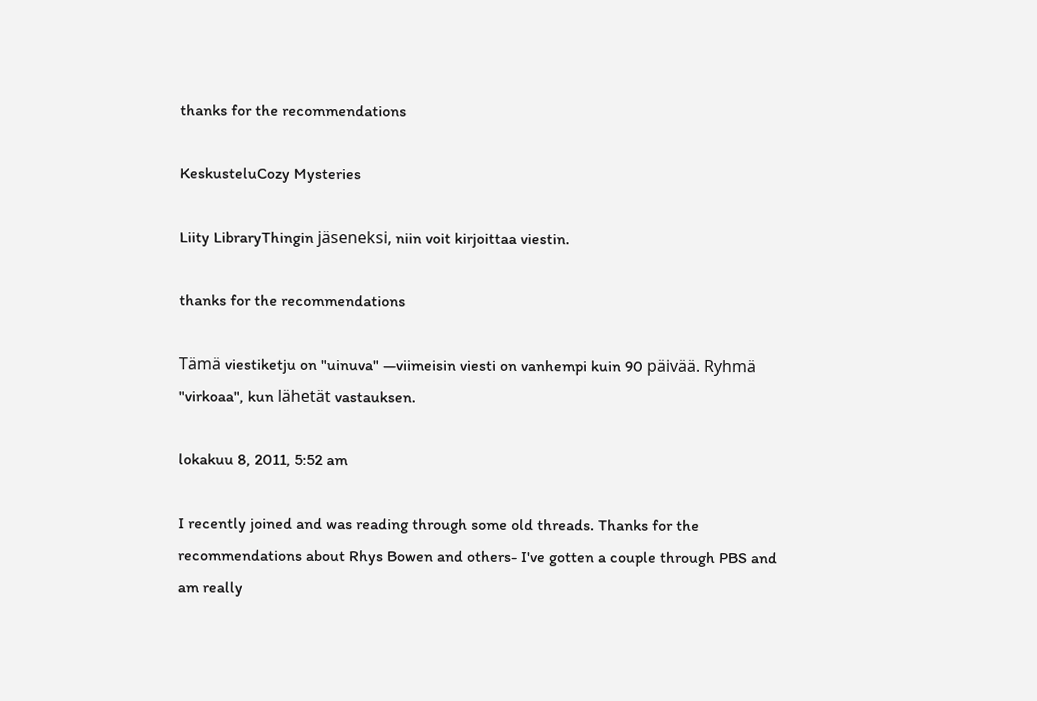thanks for the recommendations

KeskusteluCozy Mysteries

Liity LibraryThingin jäseneksi, niin voit kirjoittaa viestin.

thanks for the recommendations

Tämä viestiketju on "uinuva" —viimeisin viesti on vanhempi kuin 90 päivää. Ryhmä "virkoaa", kun lähetät vastauksen.

lokakuu 8, 2011, 5:52 am

I recently joined and was reading through some old threads. Thanks for the recommendations about Rhys Bowen and others- I've gotten a couple through PBS and am really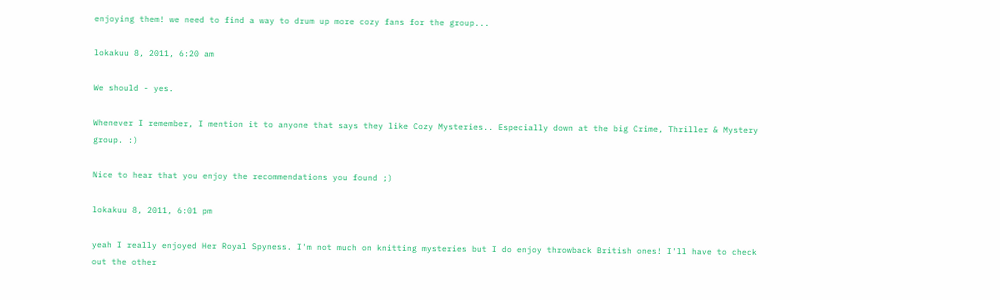enjoying them! we need to find a way to drum up more cozy fans for the group...

lokakuu 8, 2011, 6:20 am

We should - yes.

Whenever I remember, I mention it to anyone that says they like Cozy Mysteries.. Especially down at the big Crime, Thriller & Mystery group. :)

Nice to hear that you enjoy the recommendations you found ;)

lokakuu 8, 2011, 6:01 pm

yeah I really enjoyed Her Royal Spyness. I'm not much on knitting mysteries but I do enjoy throwback British ones! I'll have to check out the other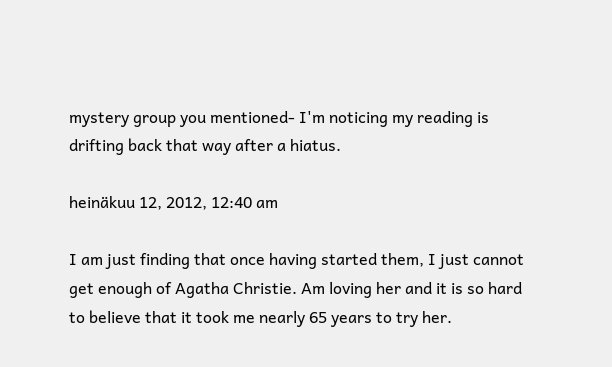mystery group you mentioned- I'm noticing my reading is drifting back that way after a hiatus.

heinäkuu 12, 2012, 12:40 am

I am just finding that once having started them, I just cannot get enough of Agatha Christie. Am loving her and it is so hard to believe that it took me nearly 65 years to try her.